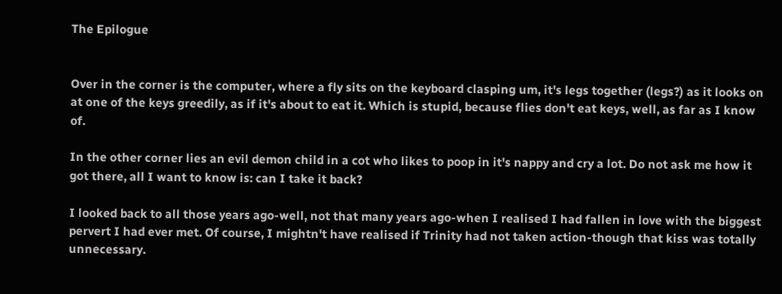The Epilogue


Over in the corner is the computer, where a fly sits on the keyboard clasping um, it's legs together (legs?) as it looks on at one of the keys greedily, as if it's about to eat it. Which is stupid, because flies don't eat keys, well, as far as I know of.

In the other corner lies an evil demon child in a cot who likes to poop in it's nappy and cry a lot. Do not ask me how it got there, all I want to know is: can I take it back?

I looked back to all those years ago-well, not that many years ago-when I realised I had fallen in love with the biggest pervert I had ever met. Of course, I mightn't have realised if Trinity had not taken action-though that kiss was totally unnecessary.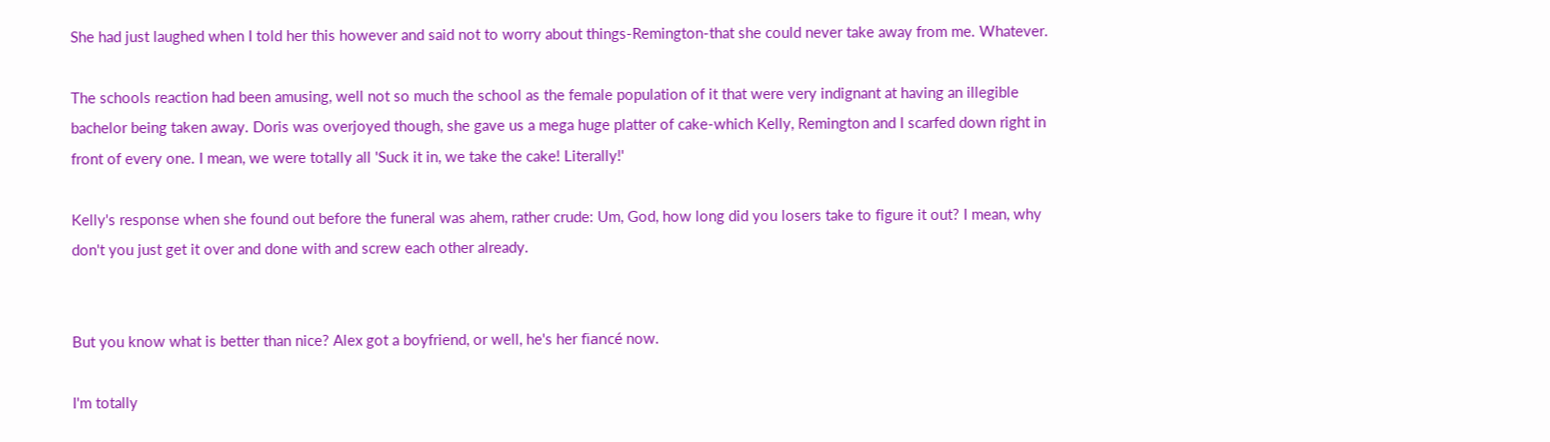She had just laughed when I told her this however and said not to worry about things-Remington-that she could never take away from me. Whatever.

The schools reaction had been amusing, well not so much the school as the female population of it that were very indignant at having an illegible bachelor being taken away. Doris was overjoyed though, she gave us a mega huge platter of cake-which Kelly, Remington and I scarfed down right in front of every one. I mean, we were totally all 'Suck it in, we take the cake! Literally!'

Kelly's response when she found out before the funeral was ahem, rather crude: Um, God, how long did you losers take to figure it out? I mean, why don't you just get it over and done with and screw each other already.


But you know what is better than nice? Alex got a boyfriend, or well, he's her fiancé now.

I'm totally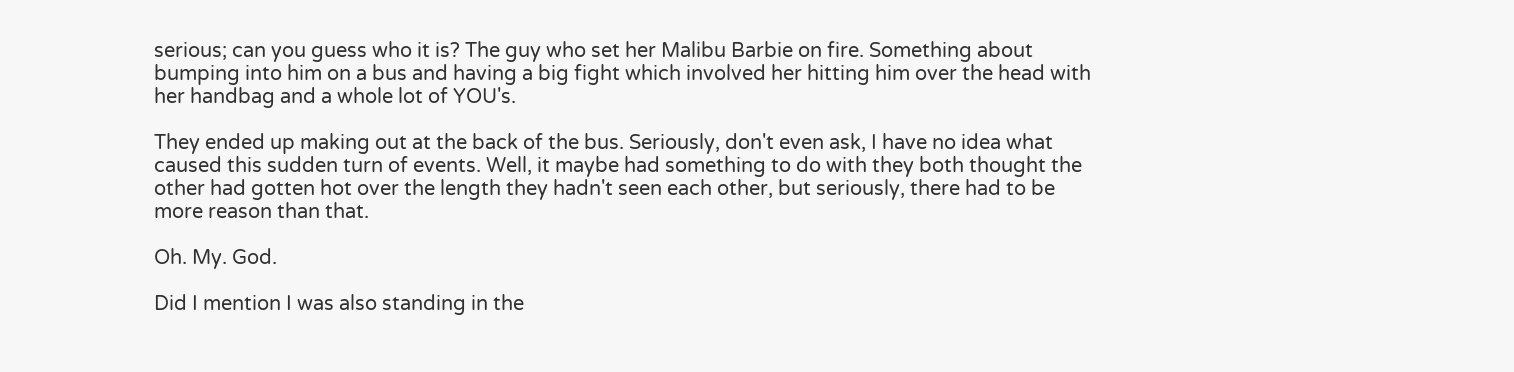serious; can you guess who it is? The guy who set her Malibu Barbie on fire. Something about bumping into him on a bus and having a big fight which involved her hitting him over the head with her handbag and a whole lot of YOU's.

They ended up making out at the back of the bus. Seriously, don't even ask, I have no idea what caused this sudden turn of events. Well, it maybe had something to do with they both thought the other had gotten hot over the length they hadn't seen each other, but seriously, there had to be more reason than that.

Oh. My. God.

Did I mention I was also standing in the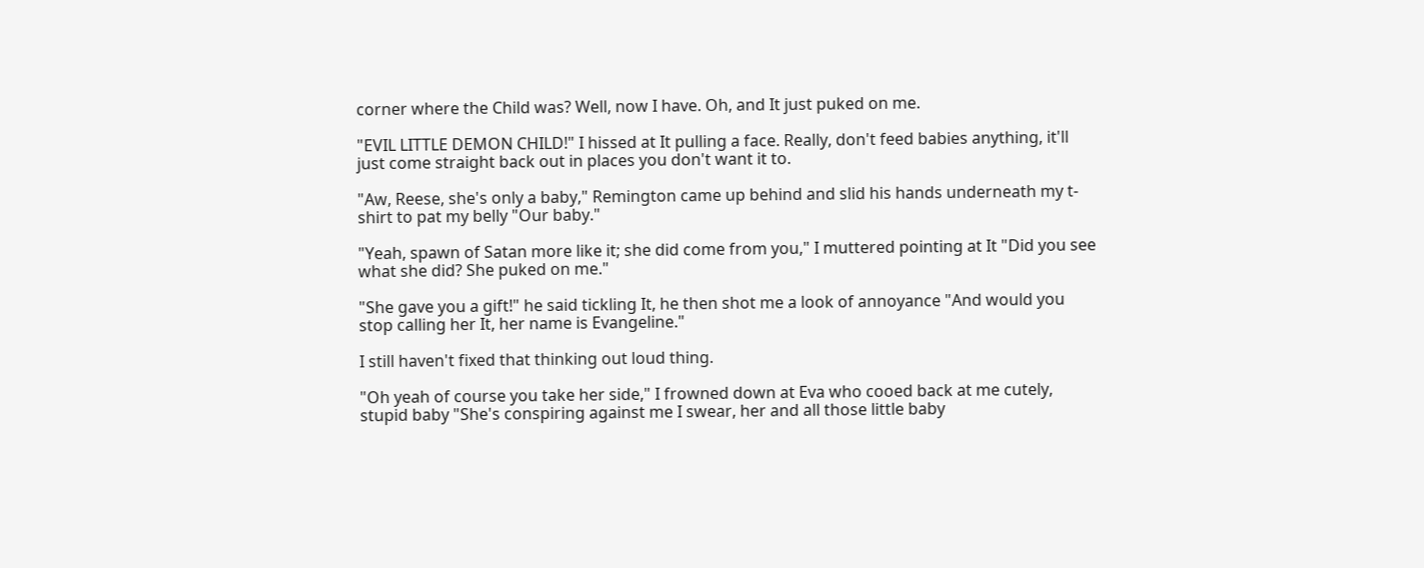corner where the Child was? Well, now I have. Oh, and It just puked on me.

"EVIL LITTLE DEMON CHILD!" I hissed at It pulling a face. Really, don't feed babies anything, it'll just come straight back out in places you don't want it to.

"Aw, Reese, she's only a baby," Remington came up behind and slid his hands underneath my t-shirt to pat my belly "Our baby."

"Yeah, spawn of Satan more like it; she did come from you," I muttered pointing at It "Did you see what she did? She puked on me."

"She gave you a gift!" he said tickling It, he then shot me a look of annoyance "And would you stop calling her It, her name is Evangeline."

I still haven't fixed that thinking out loud thing.

"Oh yeah of course you take her side," I frowned down at Eva who cooed back at me cutely, stupid baby "She's conspiring against me I swear, her and all those little baby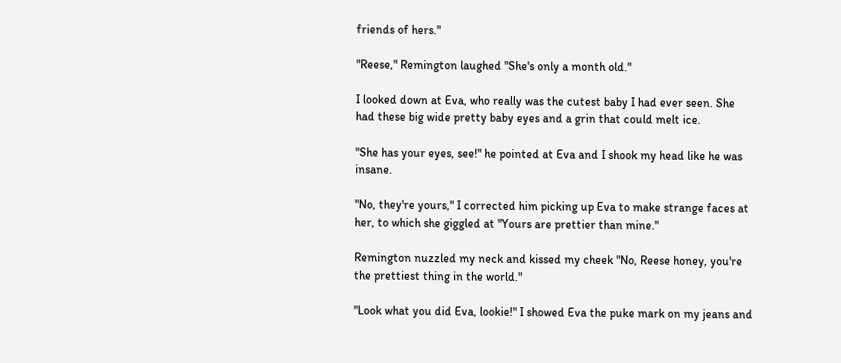friends of hers."

"Reese," Remington laughed "She's only a month old."

I looked down at Eva, who really was the cutest baby I had ever seen. She had these big wide pretty baby eyes and a grin that could melt ice.

"She has your eyes, see!" he pointed at Eva and I shook my head like he was insane.

"No, they're yours," I corrected him picking up Eva to make strange faces at her, to which she giggled at "Yours are prettier than mine."

Remington nuzzled my neck and kissed my cheek "No, Reese honey, you're the prettiest thing in the world."

"Look what you did Eva, lookie!" I showed Eva the puke mark on my jeans and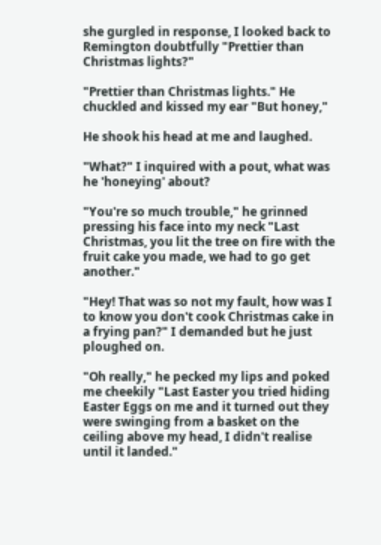she gurgled in response, I looked back to Remington doubtfully "Prettier than Christmas lights?"

"Prettier than Christmas lights." He chuckled and kissed my ear "But honey,"

He shook his head at me and laughed.

"What?" I inquired with a pout, what was he 'honeying' about?

"You're so much trouble," he grinned pressing his face into my neck "Last Christmas, you lit the tree on fire with the fruit cake you made, we had to go get another."

"Hey! That was so not my fault, how was I to know you don't cook Christmas cake in a frying pan?" I demanded but he just ploughed on.

"Oh really," he pecked my lips and poked me cheekily "Last Easter you tried hiding Easter Eggs on me and it turned out they were swinging from a basket on the ceiling above my head, I didn't realise until it landed."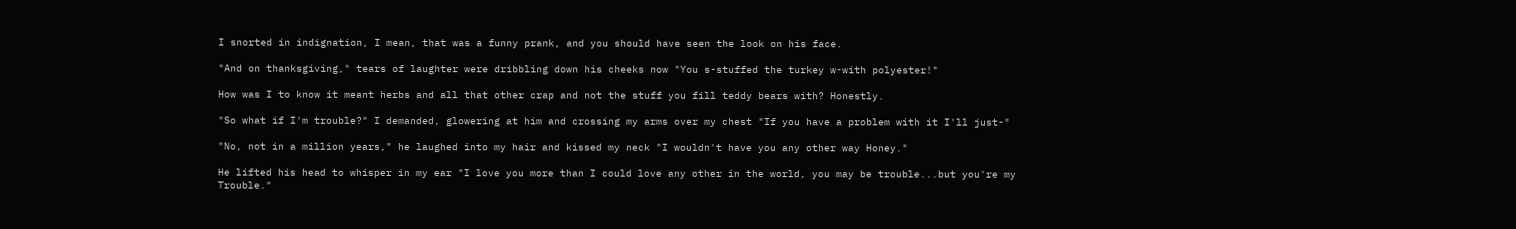I snorted in indignation, I mean, that was a funny prank, and you should have seen the look on his face.

"And on thanksgiving," tears of laughter were dribbling down his cheeks now "You s-stuffed the turkey w-with polyester!"

How was I to know it meant herbs and all that other crap and not the stuff you fill teddy bears with? Honestly.

"So what if I'm trouble?" I demanded, glowering at him and crossing my arms over my chest "If you have a problem with it I'll just-"

"No, not in a million years," he laughed into my hair and kissed my neck "I wouldn't have you any other way Honey."

He lifted his head to whisper in my ear "I love you more than I could love any other in the world, you may be trouble...but you're my Trouble."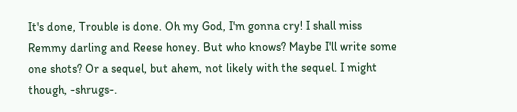It's done, Trouble is done. Oh my God, I'm gonna cry! I shall miss Remmy darling and Reese honey. But who knows? Maybe I'll write some one shots? Or a sequel, but ahem, not likely with the sequel. I might though, -shrugs-.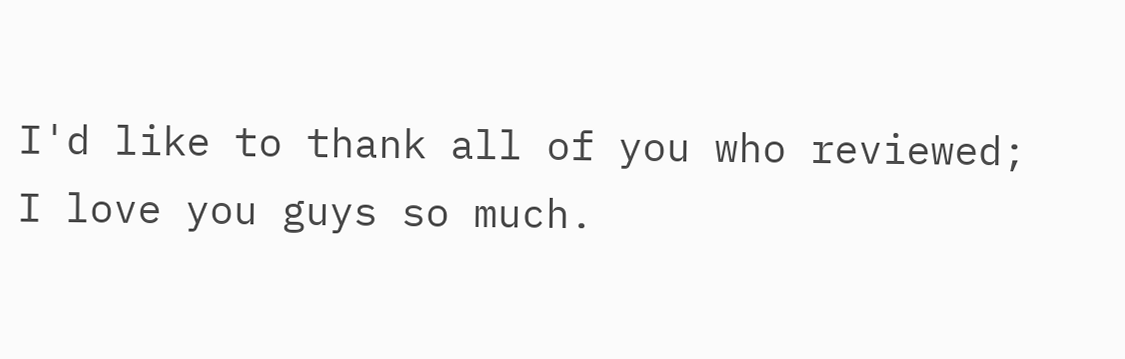I'd like to thank all of you who reviewed; I love you guys so much.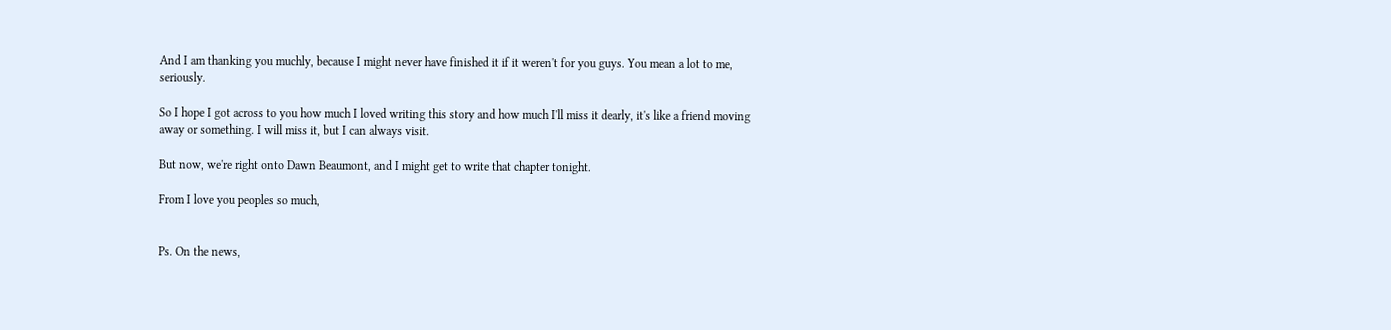And I am thanking you muchly, because I might never have finished it if it weren't for you guys. You mean a lot to me, seriously.

So I hope I got across to you how much I loved writing this story and how much I'll miss it dearly, it's like a friend moving away or something. I will miss it, but I can always visit.

But now, we're right onto Dawn Beaumont, and I might get to write that chapter tonight.

From I love you peoples so much,


Ps. On the news,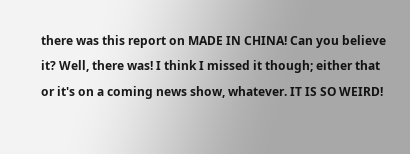there was this report on MADE IN CHINA! Can you believe it? Well, there was! I think I missed it though; either that or it's on a coming news show, whatever. IT IS SO WEIRD!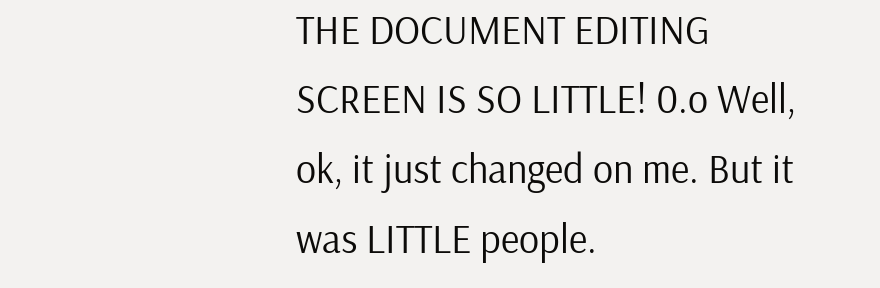THE DOCUMENT EDITING SCREEN IS SO LITTLE! 0.o Well, ok, it just changed on me. But it was LITTLE people.